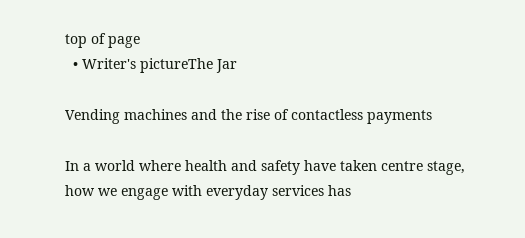top of page
  • Writer's pictureThe Jar

Vending machines and the rise of contactless payments

In a world where health and safety have taken centre stage, how we engage with everyday services has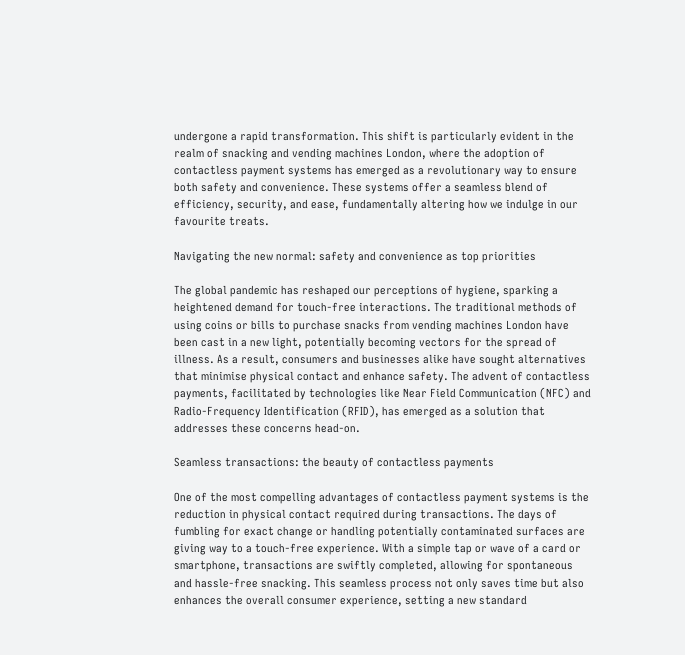undergone a rapid transformation. This shift is particularly evident in the realm of snacking and vending machines London, where the adoption of contactless payment systems has emerged as a revolutionary way to ensure both safety and convenience. These systems offer a seamless blend of efficiency, security, and ease, fundamentally altering how we indulge in our favourite treats.

Navigating the new normal: safety and convenience as top priorities

The global pandemic has reshaped our perceptions of hygiene, sparking a heightened demand for touch-free interactions. The traditional methods of using coins or bills to purchase snacks from vending machines London have been cast in a new light, potentially becoming vectors for the spread of illness. As a result, consumers and businesses alike have sought alternatives that minimise physical contact and enhance safety. The advent of contactless payments, facilitated by technologies like Near Field Communication (NFC) and Radio-Frequency Identification (RFID), has emerged as a solution that addresses these concerns head-on.

Seamless transactions: the beauty of contactless payments

One of the most compelling advantages of contactless payment systems is the reduction in physical contact required during transactions. The days of fumbling for exact change or handling potentially contaminated surfaces are giving way to a touch-free experience. With a simple tap or wave of a card or smartphone, transactions are swiftly completed, allowing for spontaneous and hassle-free snacking. This seamless process not only saves time but also enhances the overall consumer experience, setting a new standard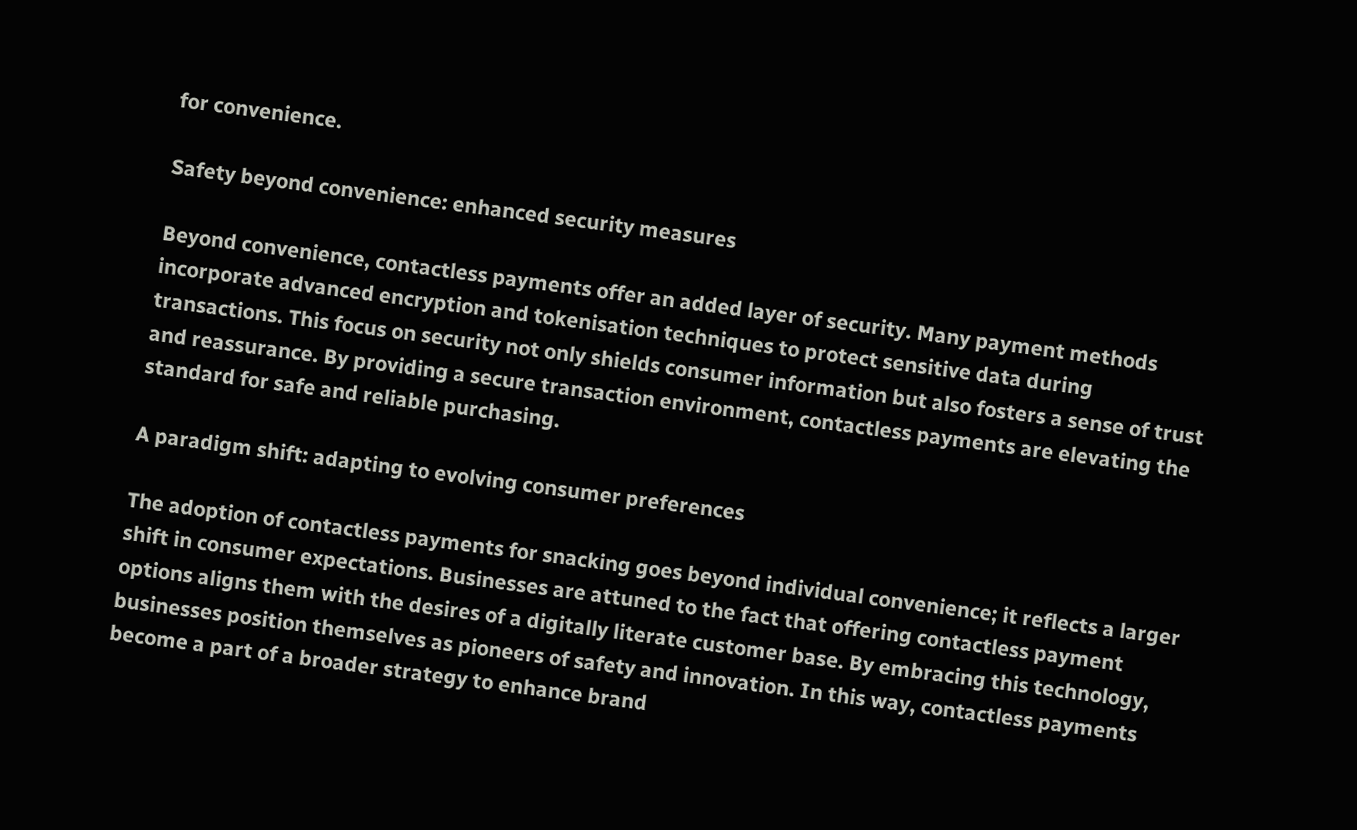for convenience.

Safety beyond convenience: enhanced security measures

Beyond convenience, contactless payments offer an added layer of security. Many payment methods incorporate advanced encryption and tokenisation techniques to protect sensitive data during transactions. This focus on security not only shields consumer information but also fosters a sense of trust and reassurance. By providing a secure transaction environment, contactless payments are elevating the standard for safe and reliable purchasing.

A paradigm shift: adapting to evolving consumer preferences

The adoption of contactless payments for snacking goes beyond individual convenience; it reflects a larger shift in consumer expectations. Businesses are attuned to the fact that offering contactless payment options aligns them with the desires of a digitally literate customer base. By embracing this technology, businesses position themselves as pioneers of safety and innovation. In this way, contactless payments become a part of a broader strategy to enhance brand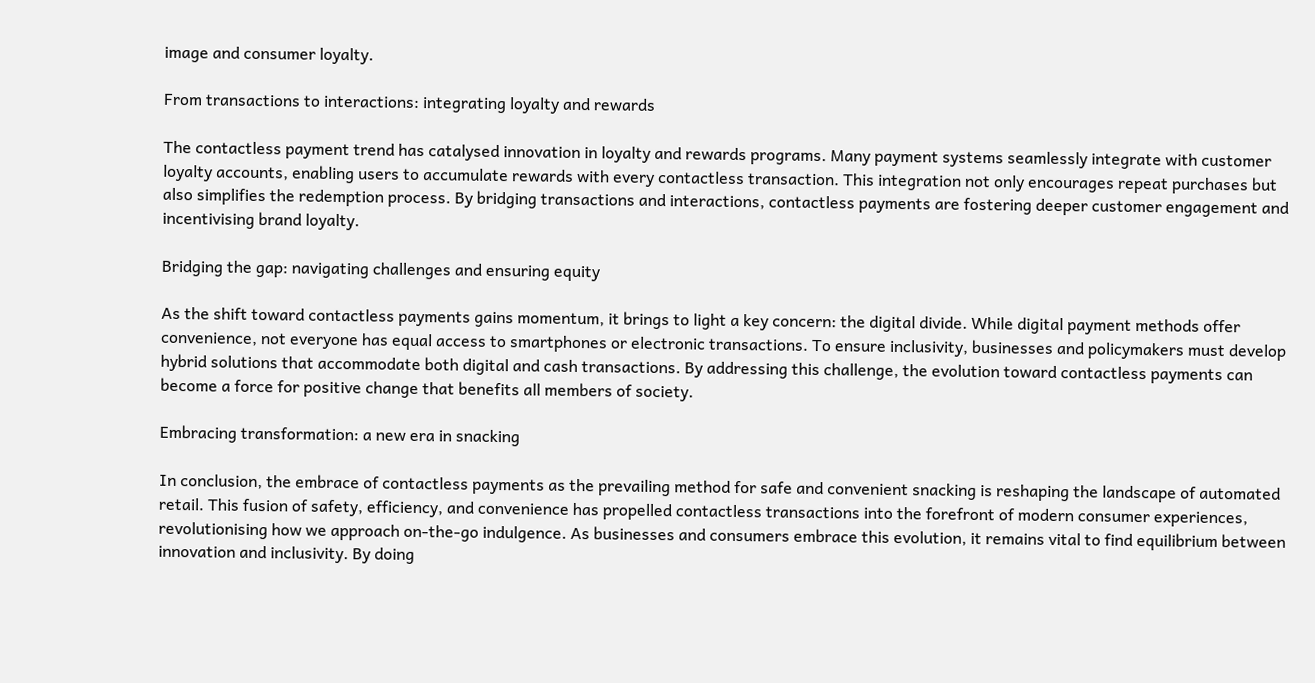image and consumer loyalty.

From transactions to interactions: integrating loyalty and rewards

The contactless payment trend has catalysed innovation in loyalty and rewards programs. Many payment systems seamlessly integrate with customer loyalty accounts, enabling users to accumulate rewards with every contactless transaction. This integration not only encourages repeat purchases but also simplifies the redemption process. By bridging transactions and interactions, contactless payments are fostering deeper customer engagement and incentivising brand loyalty.

Bridging the gap: navigating challenges and ensuring equity

As the shift toward contactless payments gains momentum, it brings to light a key concern: the digital divide. While digital payment methods offer convenience, not everyone has equal access to smartphones or electronic transactions. To ensure inclusivity, businesses and policymakers must develop hybrid solutions that accommodate both digital and cash transactions. By addressing this challenge, the evolution toward contactless payments can become a force for positive change that benefits all members of society.

Embracing transformation: a new era in snacking

In conclusion, the embrace of contactless payments as the prevailing method for safe and convenient snacking is reshaping the landscape of automated retail. This fusion of safety, efficiency, and convenience has propelled contactless transactions into the forefront of modern consumer experiences, revolutionising how we approach on-the-go indulgence. As businesses and consumers embrace this evolution, it remains vital to find equilibrium between innovation and inclusivity. By doing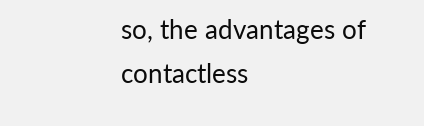so, the advantages of contactless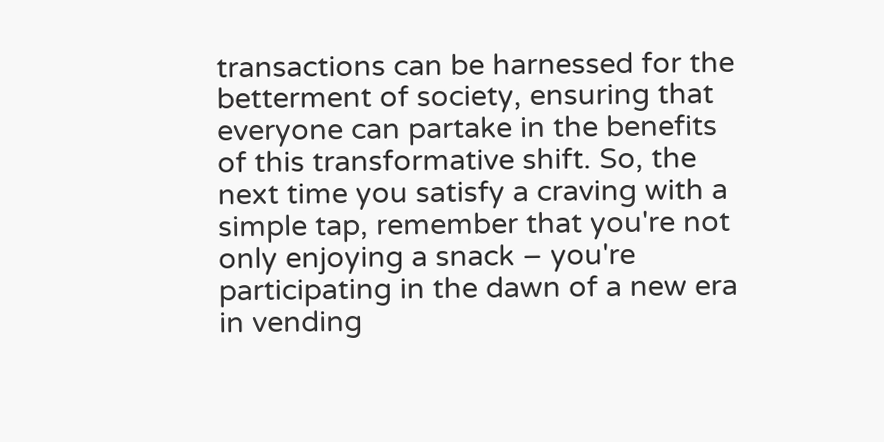transactions can be harnessed for the betterment of society, ensuring that everyone can partake in the benefits of this transformative shift. So, the next time you satisfy a craving with a simple tap, remember that you're not only enjoying a snack – you're participating in the dawn of a new era in vending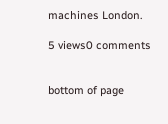machines London.

5 views0 comments


bottom of page